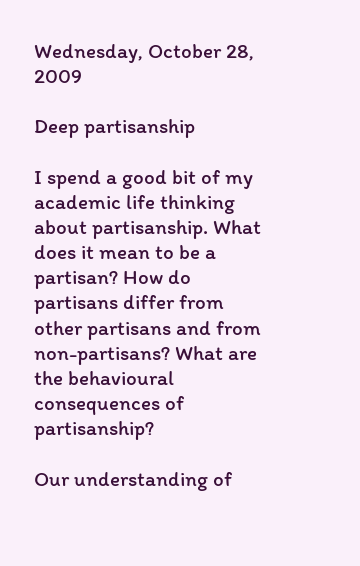Wednesday, October 28, 2009

Deep partisanship

I spend a good bit of my academic life thinking about partisanship. What does it mean to be a partisan? How do partisans differ from other partisans and from non-partisans? What are the behavioural consequences of partisanship?

Our understanding of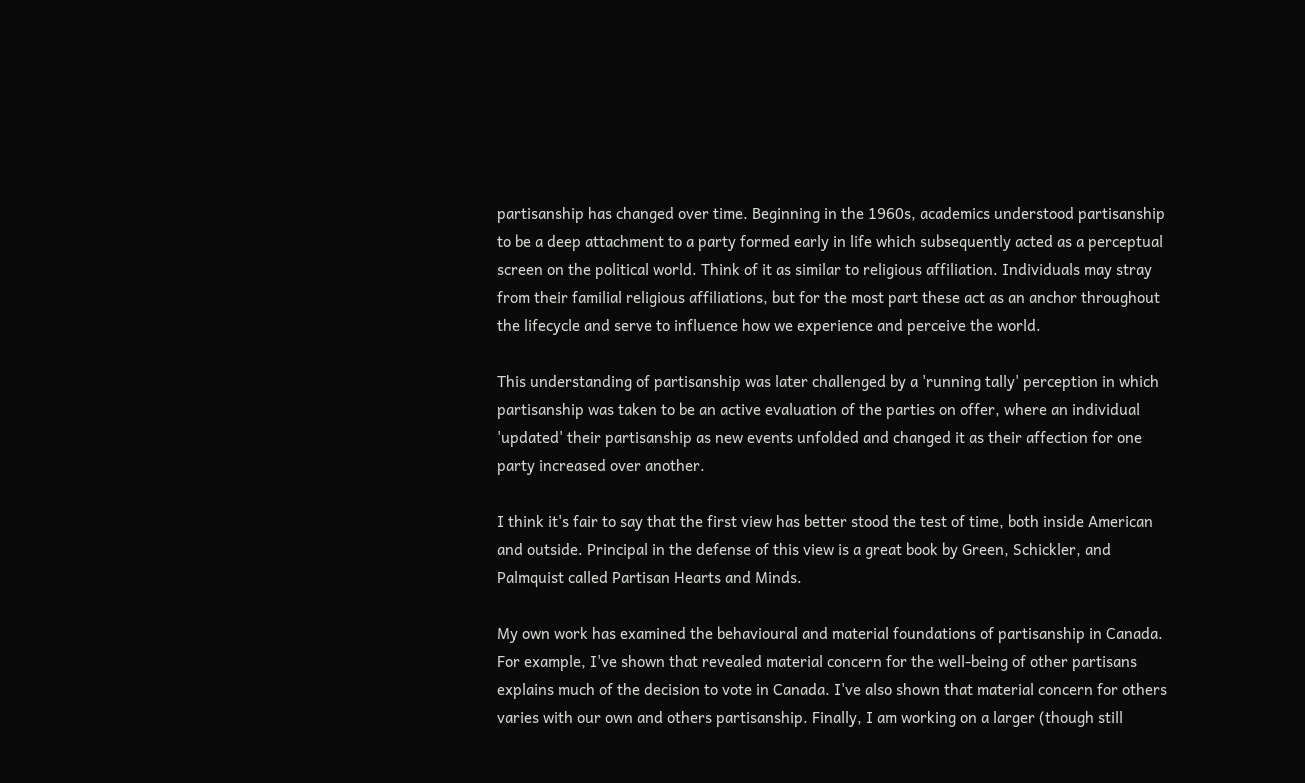partisanship has changed over time. Beginning in the 1960s, academics understood partisanship to be a deep attachment to a party formed early in life which subsequently acted as a perceptual screen on the political world. Think of it as similar to religious affiliation. Individuals may stray from their familial religious affiliations, but for the most part these act as an anchor throughout the lifecycle and serve to influence how we experience and perceive the world.

This understanding of partisanship was later challenged by a 'running tally' perception in which partisanship was taken to be an active evaluation of the parties on offer, where an individual 'updated' their partisanship as new events unfolded and changed it as their affection for one party increased over another.

I think it's fair to say that the first view has better stood the test of time, both inside American and outside. Principal in the defense of this view is a great book by Green, Schickler, and Palmquist called Partisan Hearts and Minds.

My own work has examined the behavioural and material foundations of partisanship in Canada. For example, I've shown that revealed material concern for the well-being of other partisans explains much of the decision to vote in Canada. I've also shown that material concern for others varies with our own and others partisanship. Finally, I am working on a larger (though still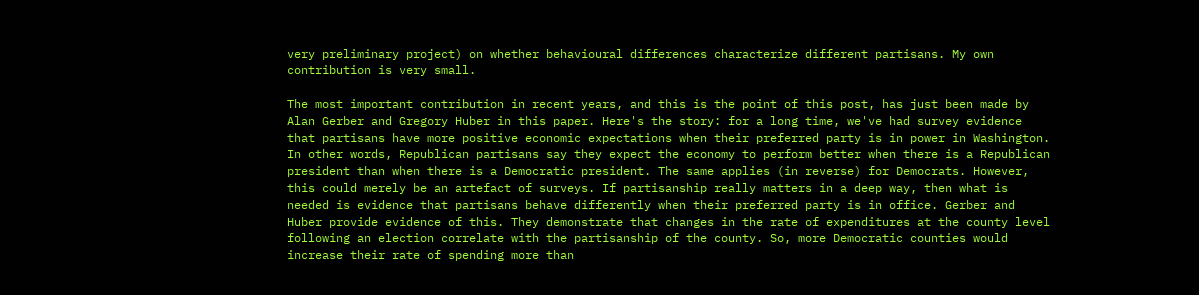very preliminary project) on whether behavioural differences characterize different partisans. My own contribution is very small.

The most important contribution in recent years, and this is the point of this post, has just been made by Alan Gerber and Gregory Huber in this paper. Here's the story: for a long time, we've had survey evidence that partisans have more positive economic expectations when their preferred party is in power in Washington. In other words, Republican partisans say they expect the economy to perform better when there is a Republican president than when there is a Democratic president. The same applies (in reverse) for Democrats. However, this could merely be an artefact of surveys. If partisanship really matters in a deep way, then what is needed is evidence that partisans behave differently when their preferred party is in office. Gerber and Huber provide evidence of this. They demonstrate that changes in the rate of expenditures at the county level following an election correlate with the partisanship of the county. So, more Democratic counties would increase their rate of spending more than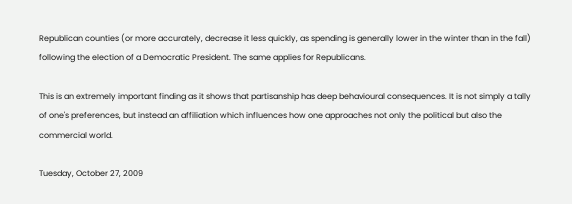Republican counties (or more accurately, decrease it less quickly, as spending is generally lower in the winter than in the fall) following the election of a Democratic President. The same applies for Republicans.

This is an extremely important finding as it shows that partisanship has deep behavioural consequences. It is not simply a tally of one's preferences, but instead an affiliation which influences how one approaches not only the political but also the commercial world.

Tuesday, October 27, 2009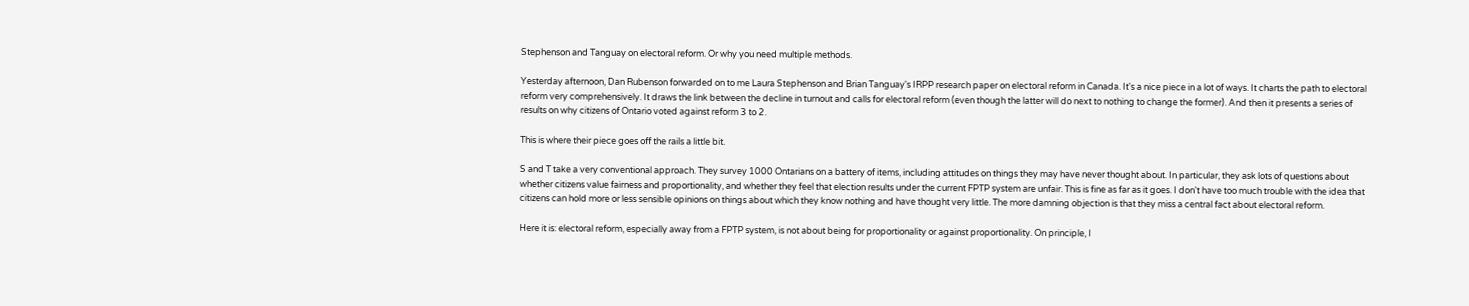Stephenson and Tanguay on electoral reform. Or why you need multiple methods.

Yesterday afternoon, Dan Rubenson forwarded on to me Laura Stephenson and Brian Tanguay's IRPP research paper on electoral reform in Canada. It's a nice piece in a lot of ways. It charts the path to electoral reform very comprehensively. It draws the link between the decline in turnout and calls for electoral reform (even though the latter will do next to nothing to change the former). And then it presents a series of results on why citizens of Ontario voted against reform 3 to 2.

This is where their piece goes off the rails a little bit.

S and T take a very conventional approach. They survey 1000 Ontarians on a battery of items, including attitudes on things they may have never thought about. In particular, they ask lots of questions about whether citizens value fairness and proportionality, and whether they feel that election results under the current FPTP system are unfair. This is fine as far as it goes. I don't have too much trouble with the idea that citizens can hold more or less sensible opinions on things about which they know nothing and have thought very little. The more damning objection is that they miss a central fact about electoral reform.

Here it is: electoral reform, especially away from a FPTP system, is not about being for proportionality or against proportionality. On principle, I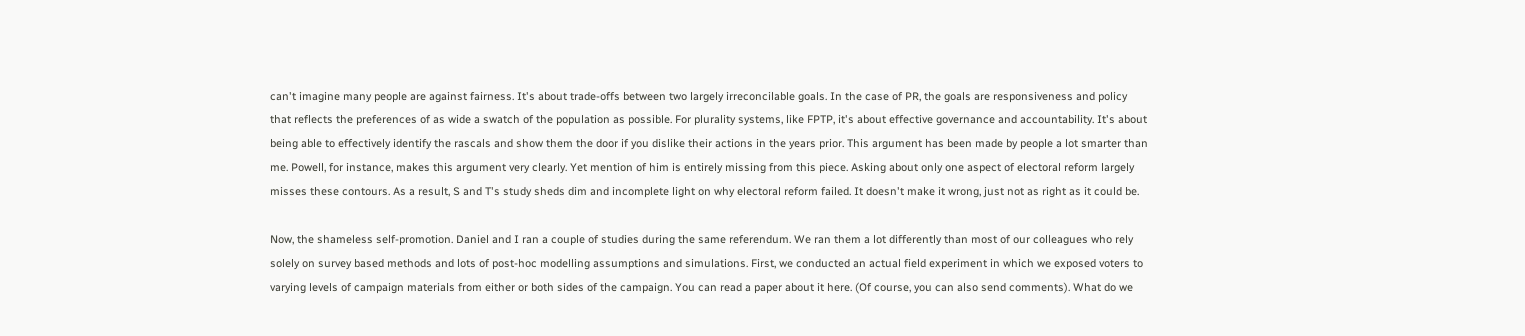can't imagine many people are against fairness. It's about trade-offs between two largely irreconcilable goals. In the case of PR, the goals are responsiveness and policy that reflects the preferences of as wide a swatch of the population as possible. For plurality systems, like FPTP, it's about effective governance and accountability. It's about being able to effectively identify the rascals and show them the door if you dislike their actions in the years prior. This argument has been made by people a lot smarter than me. Powell, for instance, makes this argument very clearly. Yet mention of him is entirely missing from this piece. Asking about only one aspect of electoral reform largely misses these contours. As a result, S and T's study sheds dim and incomplete light on why electoral reform failed. It doesn't make it wrong, just not as right as it could be.

Now, the shameless self-promotion. Daniel and I ran a couple of studies during the same referendum. We ran them a lot differently than most of our colleagues who rely solely on survey based methods and lots of post-hoc modelling assumptions and simulations. First, we conducted an actual field experiment in which we exposed voters to varying levels of campaign materials from either or both sides of the campaign. You can read a paper about it here. (Of course, you can also send comments). What do we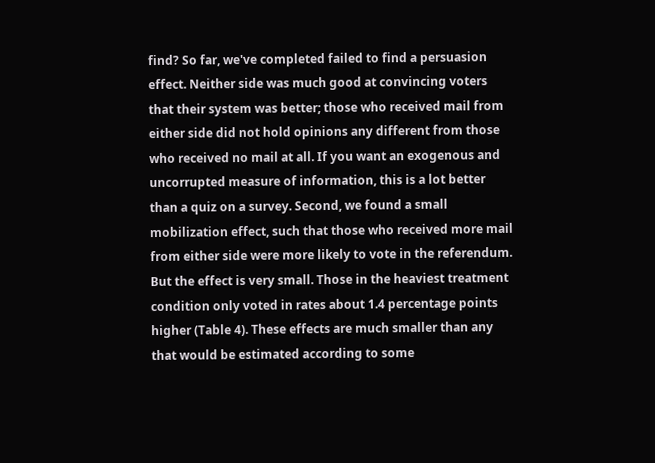find? So far, we've completed failed to find a persuasion effect. Neither side was much good at convincing voters that their system was better; those who received mail from either side did not hold opinions any different from those who received no mail at all. If you want an exogenous and uncorrupted measure of information, this is a lot better than a quiz on a survey. Second, we found a small mobilization effect, such that those who received more mail from either side were more likely to vote in the referendum. But the effect is very small. Those in the heaviest treatment condition only voted in rates about 1.4 percentage points higher (Table 4). These effects are much smaller than any that would be estimated according to some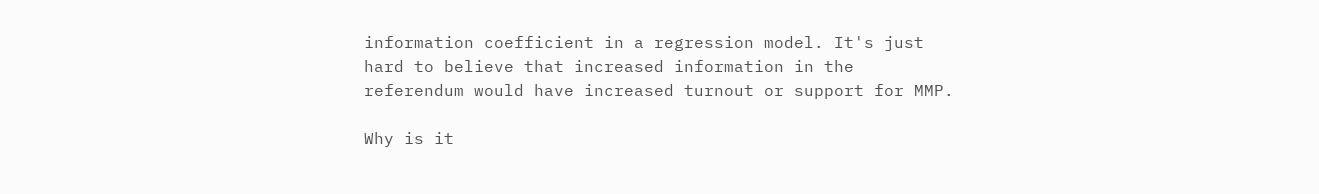information coefficient in a regression model. It's just hard to believe that increased information in the referendum would have increased turnout or support for MMP.

Why is it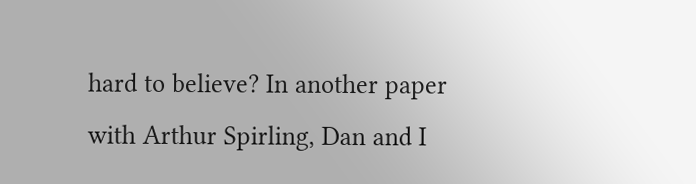hard to believe? In another paper with Arthur Spirling, Dan and I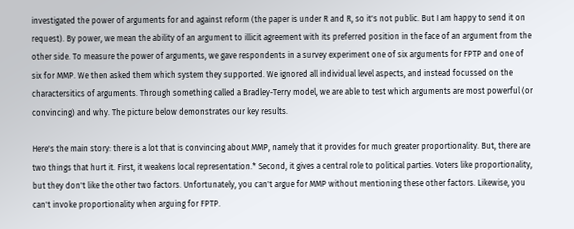investigated the power of arguments for and against reform (the paper is under R and R, so it's not public. But I am happy to send it on request). By power, we mean the ability of an argument to illicit agreement with its preferred position in the face of an argument from the other side. To measure the power of arguments, we gave respondents in a survey experiment one of six arguments for FPTP and one of six for MMP. We then asked them which system they supported. We ignored all individual level aspects, and instead focussed on the charactersitics of arguments. Through something called a Bradley-Terry model, we are able to test which arguments are most powerful (or convincing) and why. The picture below demonstrates our key results.

Here's the main story: there is a lot that is convincing about MMP, namely that it provides for much greater proportionality. But, there are two things that hurt it. First, it weakens local representation.* Second, it gives a central role to political parties. Voters like proportionality, but they don't like the other two factors. Unfortunately, you can't argue for MMP without mentioning these other factors. Likewise, you can't invoke proportionality when arguing for FPTP.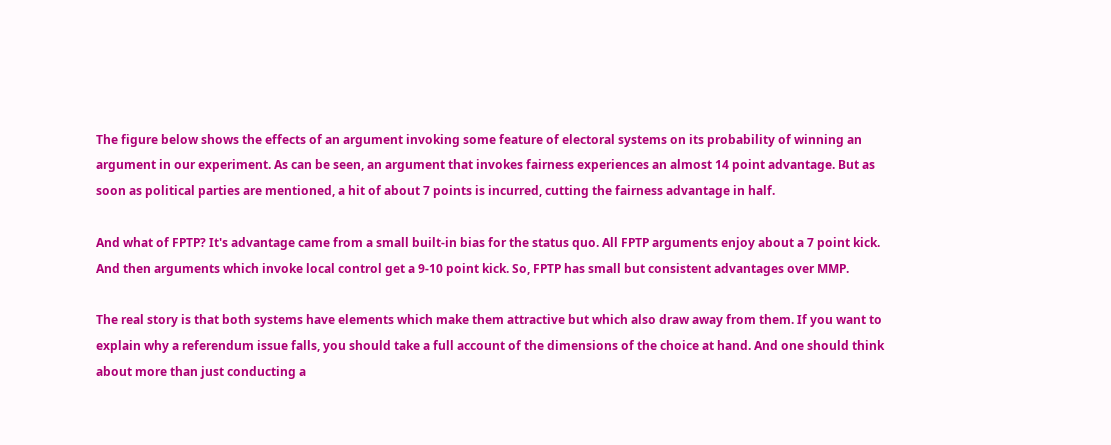The figure below shows the effects of an argument invoking some feature of electoral systems on its probability of winning an argument in our experiment. As can be seen, an argument that invokes fairness experiences an almost 14 point advantage. But as soon as political parties are mentioned, a hit of about 7 points is incurred, cutting the fairness advantage in half.

And what of FPTP? It's advantage came from a small built-in bias for the status quo. All FPTP arguments enjoy about a 7 point kick. And then arguments which invoke local control get a 9-10 point kick. So, FPTP has small but consistent advantages over MMP.

The real story is that both systems have elements which make them attractive but which also draw away from them. If you want to explain why a referendum issue falls, you should take a full account of the dimensions of the choice at hand. And one should think about more than just conducting a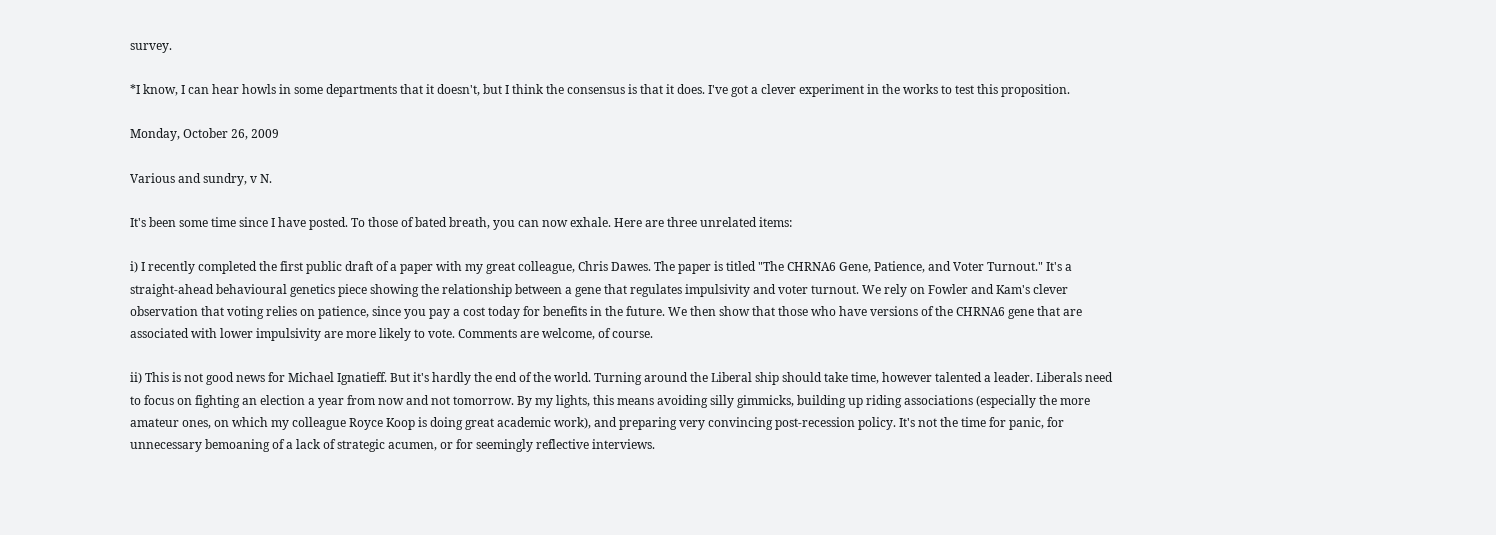survey.

*I know, I can hear howls in some departments that it doesn't, but I think the consensus is that it does. I've got a clever experiment in the works to test this proposition.

Monday, October 26, 2009

Various and sundry, v N.

It's been some time since I have posted. To those of bated breath, you can now exhale. Here are three unrelated items:

i) I recently completed the first public draft of a paper with my great colleague, Chris Dawes. The paper is titled "The CHRNA6 Gene, Patience, and Voter Turnout." It's a straight-ahead behavioural genetics piece showing the relationship between a gene that regulates impulsivity and voter turnout. We rely on Fowler and Kam's clever observation that voting relies on patience, since you pay a cost today for benefits in the future. We then show that those who have versions of the CHRNA6 gene that are associated with lower impulsivity are more likely to vote. Comments are welcome, of course.

ii) This is not good news for Michael Ignatieff. But it's hardly the end of the world. Turning around the Liberal ship should take time, however talented a leader. Liberals need to focus on fighting an election a year from now and not tomorrow. By my lights, this means avoiding silly gimmicks, building up riding associations (especially the more amateur ones, on which my colleague Royce Koop is doing great academic work), and preparing very convincing post-recession policy. It's not the time for panic, for unnecessary bemoaning of a lack of strategic acumen, or for seemingly reflective interviews.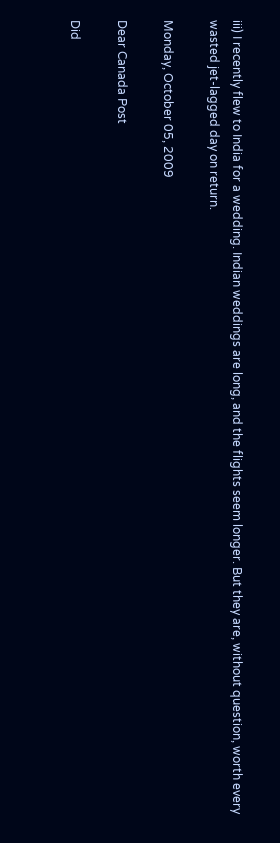iii) I recently flew to India for a wedding. Indian weddings are long, and the flights seem longer. But they are, without question, worth every wasted jet-lagged day on return.

Monday, October 05, 2009

Dear Canada Post

Did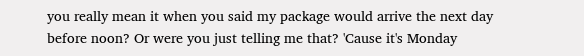you really mean it when you said my package would arrive the next day before noon? Or were you just telling me that? 'Cause it's Monday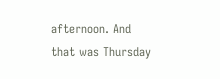afternoon. And that was Thursday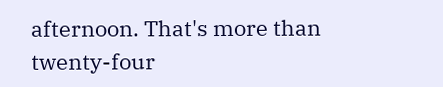afternoon. That's more than twenty-four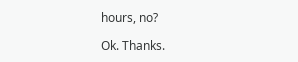hours, no?

Ok. Thanks.